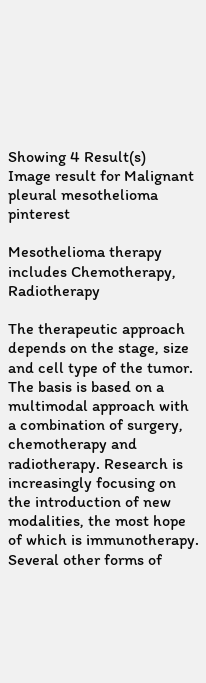Showing 4 Result(s)
Image result for Malignant pleural mesothelioma pinterest

Mesothelioma therapy includes Chemotherapy, Radiotherapy

The therapeutic approach depends on the stage, size and cell type of the tumor. The basis is based on a multimodal approach with a combination of surgery, chemotherapy and radiotherapy. Research is increasingly focusing on the introduction of new modalities, the most hope of which is immunotherapy. Several other forms of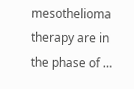mesothelioma therapy are in the phase of …